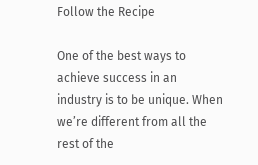Follow the Recipe

One of the best ways to achieve success in an industry is to be unique. When we’re different from all the rest of the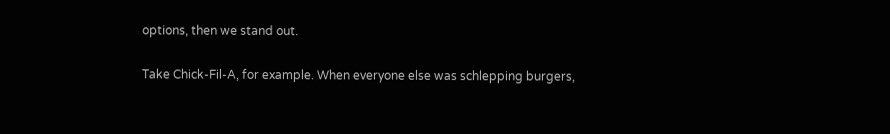options, then we stand out.

Take Chick-Fil-A, for example. When everyone else was schlepping burgers,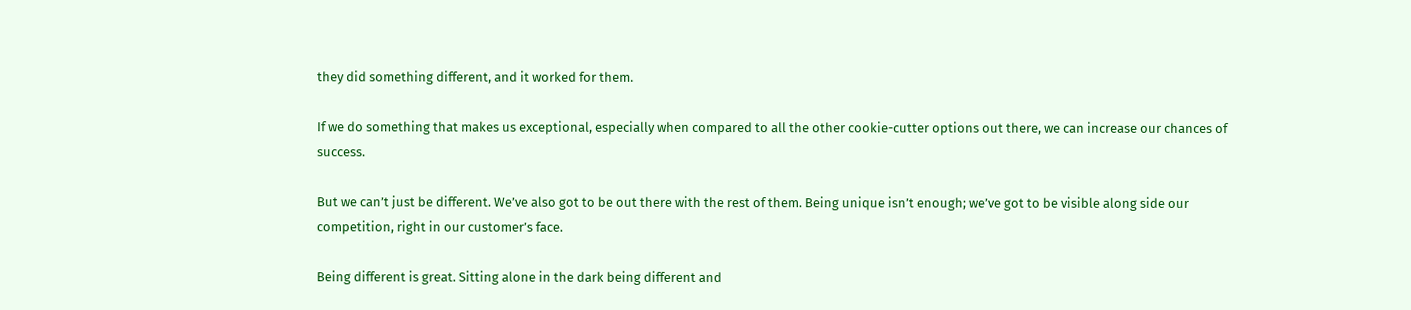they did something different, and it worked for them.

If we do something that makes us exceptional, especially when compared to all the other cookie-cutter options out there, we can increase our chances of success.

But we can’t just be different. We’ve also got to be out there with the rest of them. Being unique isn’t enough; we’ve got to be visible along side our competition, right in our customer’s face.

Being different is great. Sitting alone in the dark being different and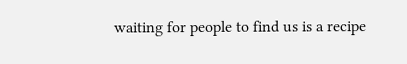waiting for people to find us is a recipe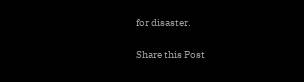for disaster.

Share this Post